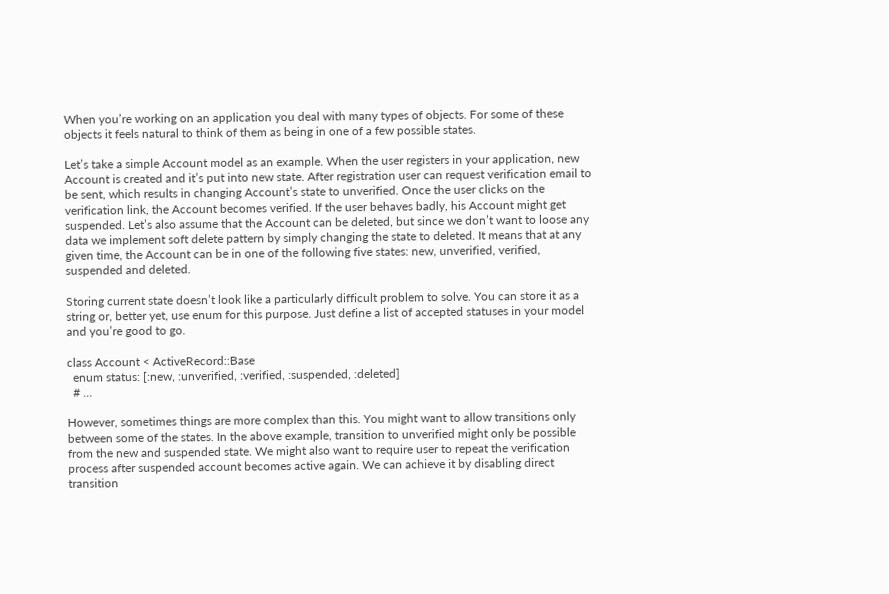When you’re working on an application you deal with many types of objects. For some of these objects it feels natural to think of them as being in one of a few possible states.

Let’s take a simple Account model as an example. When the user registers in your application, new Account is created and it’s put into new state. After registration user can request verification email to be sent, which results in changing Account’s state to unverified. Once the user clicks on the verification link, the Account becomes verified. If the user behaves badly, his Account might get suspended. Let’s also assume that the Account can be deleted, but since we don’t want to loose any data we implement soft delete pattern by simply changing the state to deleted. It means that at any given time, the Account can be in one of the following five states: new, unverified, verified, suspended and deleted.

Storing current state doesn’t look like a particularly difficult problem to solve. You can store it as a string or, better yet, use enum for this purpose. Just define a list of accepted statuses in your model and you’re good to go.

class Account < ActiveRecord::Base
  enum status: [:new, :unverified, :verified, :suspended, :deleted]
  # ...

However, sometimes things are more complex than this. You might want to allow transitions only between some of the states. In the above example, transition to unverified might only be possible from the new and suspended state. We might also want to require user to repeat the verification process after suspended account becomes active again. We can achieve it by disabling direct transition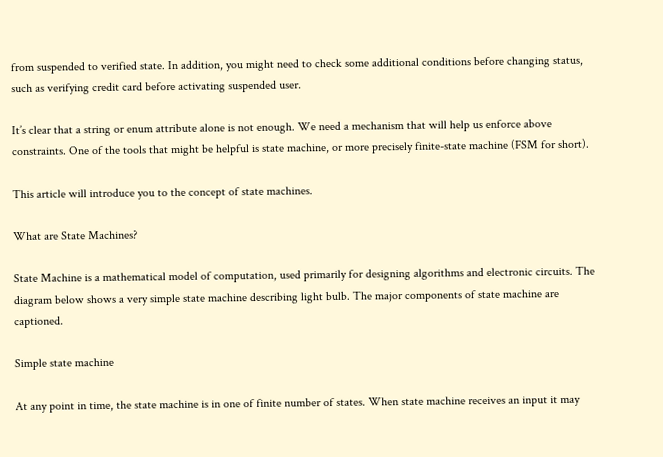from suspended to verified state. In addition, you might need to check some additional conditions before changing status, such as verifying credit card before activating suspended user.

It’s clear that a string or enum attribute alone is not enough. We need a mechanism that will help us enforce above constraints. One of the tools that might be helpful is state machine, or more precisely finite-state machine (FSM for short).

This article will introduce you to the concept of state machines.

What are State Machines?

State Machine is a mathematical model of computation, used primarily for designing algorithms and electronic circuits. The diagram below shows a very simple state machine describing light bulb. The major components of state machine are captioned.

Simple state machine

At any point in time, the state machine is in one of finite number of states. When state machine receives an input it may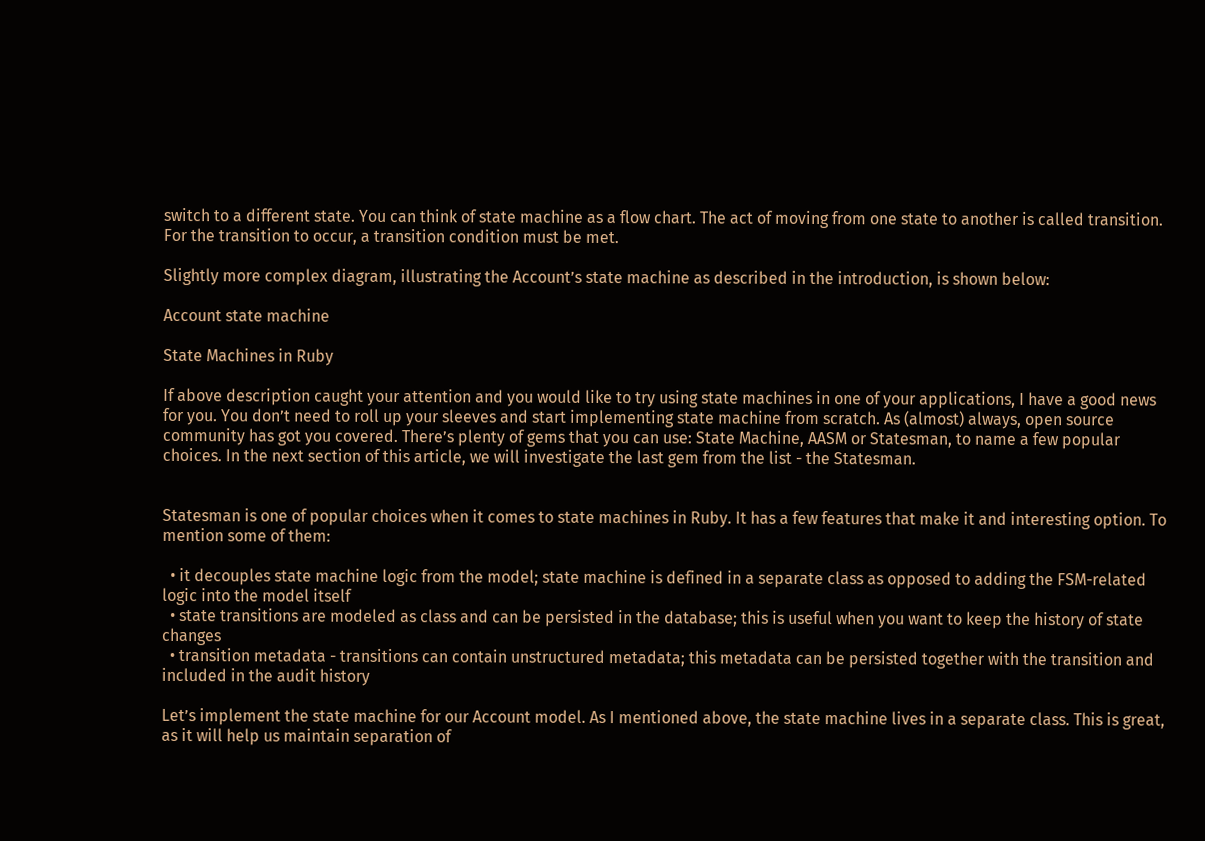switch to a different state. You can think of state machine as a flow chart. The act of moving from one state to another is called transition. For the transition to occur, a transition condition must be met.

Slightly more complex diagram, illustrating the Account’s state machine as described in the introduction, is shown below:

Account state machine

State Machines in Ruby

If above description caught your attention and you would like to try using state machines in one of your applications, I have a good news for you. You don’t need to roll up your sleeves and start implementing state machine from scratch. As (almost) always, open source community has got you covered. There’s plenty of gems that you can use: State Machine, AASM or Statesman, to name a few popular choices. In the next section of this article, we will investigate the last gem from the list - the Statesman.


Statesman is one of popular choices when it comes to state machines in Ruby. It has a few features that make it and interesting option. To mention some of them:

  • it decouples state machine logic from the model; state machine is defined in a separate class as opposed to adding the FSM-related logic into the model itself
  • state transitions are modeled as class and can be persisted in the database; this is useful when you want to keep the history of state changes
  • transition metadata - transitions can contain unstructured metadata; this metadata can be persisted together with the transition and included in the audit history

Let’s implement the state machine for our Account model. As I mentioned above, the state machine lives in a separate class. This is great, as it will help us maintain separation of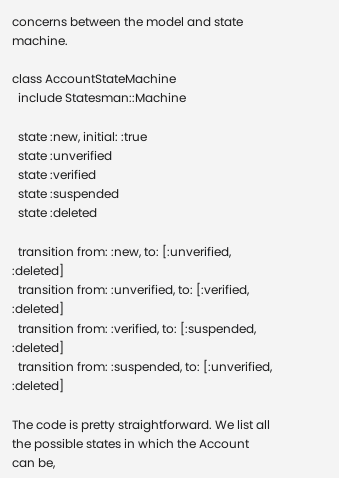concerns between the model and state machine.

class AccountStateMachine
  include Statesman::Machine

  state :new, initial: :true
  state :unverified
  state :verified
  state :suspended
  state :deleted

  transition from: :new, to: [:unverified, :deleted]
  transition from: :unverified, to: [:verified, :deleted]
  transition from: :verified, to: [:suspended, :deleted]
  transition from: :suspended, to: [:unverified, :deleted]

The code is pretty straightforward. We list all the possible states in which the Account can be,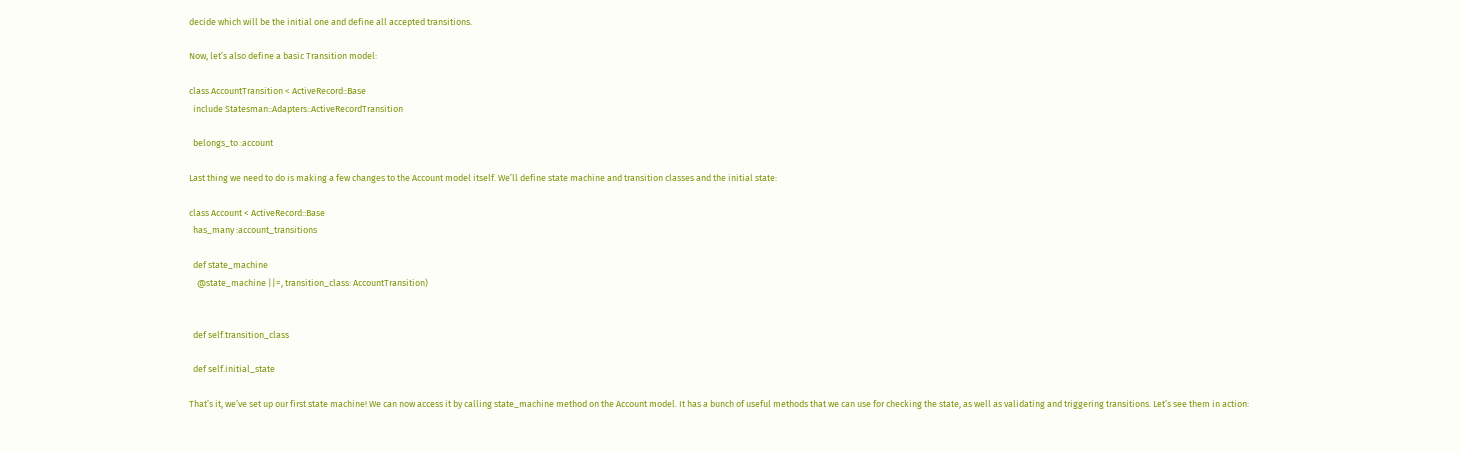decide which will be the initial one and define all accepted transitions.

Now, let’s also define a basic Transition model:

class AccountTransition < ActiveRecord::Base
  include Statesman::Adapters::ActiveRecordTransition

  belongs_to :account

Last thing we need to do is making a few changes to the Account model itself. We’ll define state machine and transition classes and the initial state:

class Account < ActiveRecord::Base
  has_many :account_transitions

  def state_machine
    @state_machine ||=, transition_class: AccountTransition)


  def self.transition_class

  def self.initial_state

That’s it, we’ve set up our first state machine! We can now access it by calling state_machine method on the Account model. It has a bunch of useful methods that we can use for checking the state, as well as validating and triggering transitions. Let’s see them in action: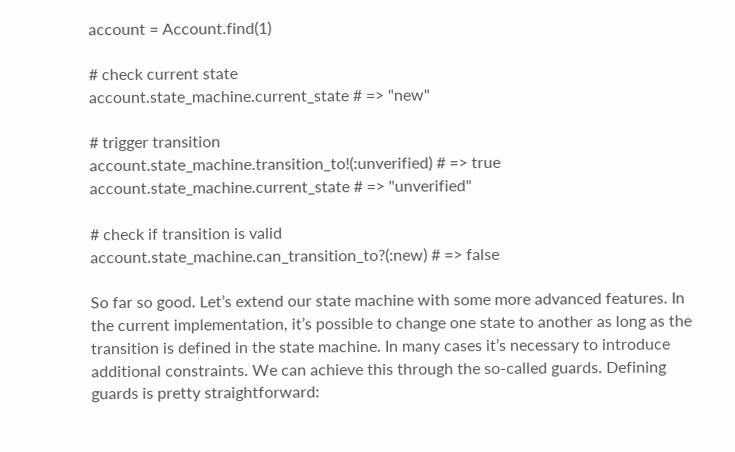account = Account.find(1)

# check current state
account.state_machine.current_state # => "new"

# trigger transition
account.state_machine.transition_to!(:unverified) # => true
account.state_machine.current_state # => "unverified"

# check if transition is valid
account.state_machine.can_transition_to?(:new) # => false

So far so good. Let’s extend our state machine with some more advanced features. In the current implementation, it’s possible to change one state to another as long as the transition is defined in the state machine. In many cases it’s necessary to introduce additional constraints. We can achieve this through the so-called guards. Defining guards is pretty straightforward: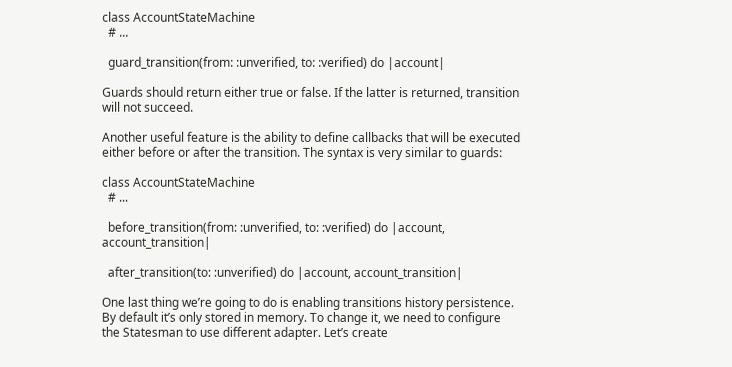class AccountStateMachine
  # ...

  guard_transition(from: :unverified, to: :verified) do |account|

Guards should return either true or false. If the latter is returned, transition will not succeed.

Another useful feature is the ability to define callbacks that will be executed either before or after the transition. The syntax is very similar to guards:

class AccountStateMachine
  # ...

  before_transition(from: :unverified, to: :verified) do |account, account_transition|

  after_transition(to: :unverified) do |account, account_transition|

One last thing we’re going to do is enabling transitions history persistence. By default it’s only stored in memory. To change it, we need to configure the Statesman to use different adapter. Let’s create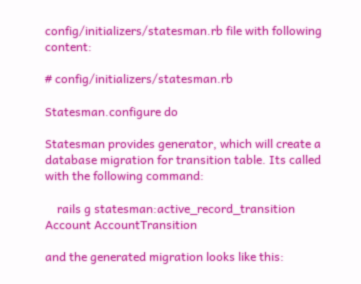config/initializers/statesman.rb file with following content:

# config/initializers/statesman.rb

Statesman.configure do

Statesman provides generator, which will create a database migration for transition table. Its called with the following command:

    rails g statesman:active_record_transition Account AccountTransition

and the generated migration looks like this: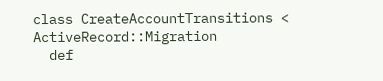class CreateAccountTransitions < ActiveRecord::Migration
  def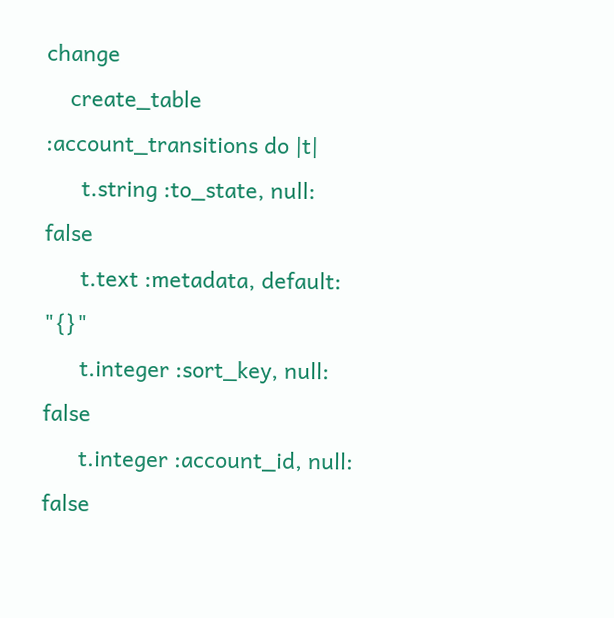change
    create_table :account_transitions do |t|
      t.string :to_state, null: false
      t.text :metadata, default: "{}"
      t.integer :sort_key, null: false
      t.integer :account_id, null: false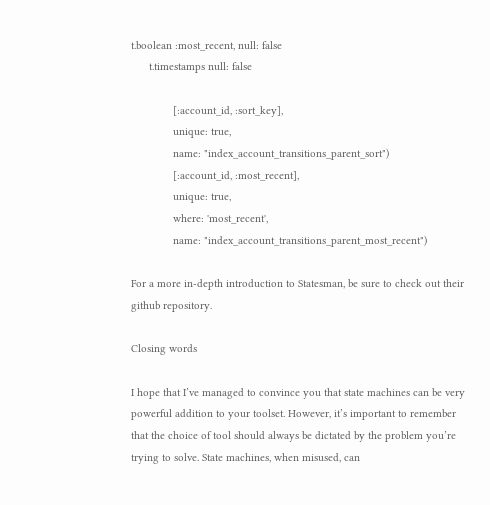t.boolean :most_recent, null: false
      t.timestamps null: false

              [:account_id, :sort_key],
              unique: true,
              name: "index_account_transitions_parent_sort")
              [:account_id, :most_recent],
              unique: true,
              where: 'most_recent',
              name: "index_account_transitions_parent_most_recent")

For a more in-depth introduction to Statesman, be sure to check out their github repository.

Closing words

I hope that I’ve managed to convince you that state machines can be very powerful addition to your toolset. However, it’s important to remember that the choice of tool should always be dictated by the problem you’re trying to solve. State machines, when misused, can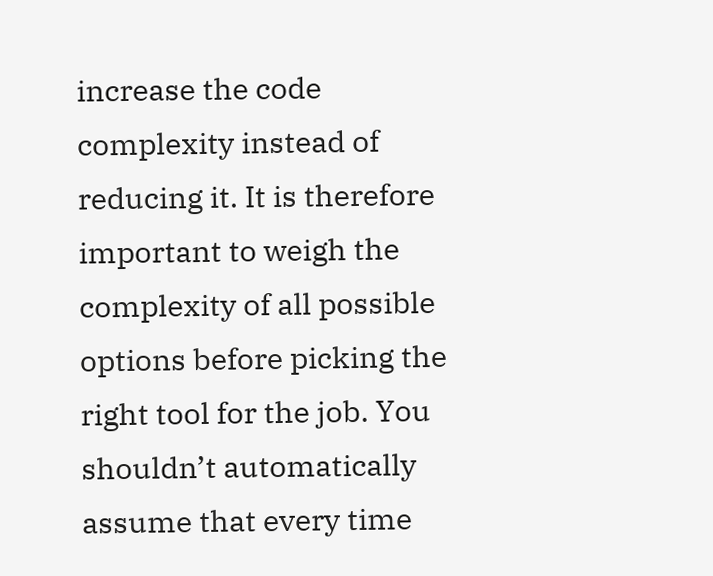increase the code complexity instead of reducing it. It is therefore important to weigh the complexity of all possible options before picking the right tool for the job. You shouldn’t automatically assume that every time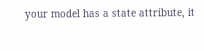your model has a state attribute, it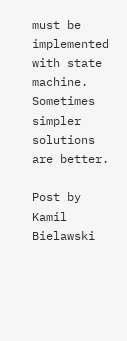must be implemented with state machine. Sometimes simpler solutions are better.

Post by Kamil Bielawski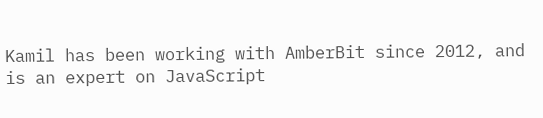Kamil has been working with AmberBit since 2012, and is an expert on JavaScript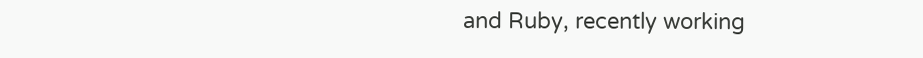and Ruby, recently working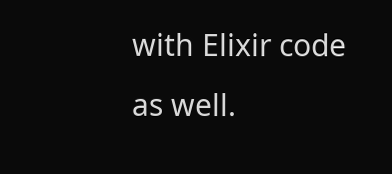with Elixir code as well.